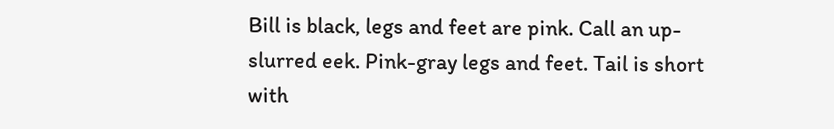Bill is black, legs and feet are pink. Call an up-slurred eek. Pink-gray legs and feet. Tail is short with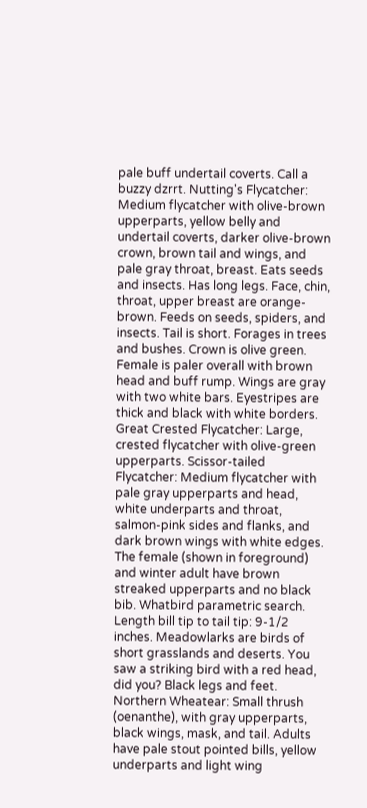pale buff undertail coverts. Call a buzzy dzrrt. Nutting's Flycatcher: Medium flycatcher with olive-brown upperparts, yellow belly and undertail coverts, darker olive-brown crown, brown tail and wings, and pale gray throat, breast. Eats seeds and insects. Has long legs. Face, chin, throat, upper breast are orange-brown. Feeds on seeds, spiders, and insects. Tail is short. Forages in trees and bushes. Crown is olive green. Female is paler overall with brown head and buff rump. Wings are gray with two white bars. Eyestripes are thick and black with white borders. Great Crested Flycatcher: Large, crested flycatcher with olive-green upperparts. Scissor-tailed Flycatcher: Medium flycatcher with pale gray upperparts and head, white underparts and throat, salmon-pink sides and flanks, and dark brown wings with white edges. The female (shown in foreground) and winter adult have brown streaked upperparts and no black bib. Whatbird parametric search. Length bill tip to tail tip: 9-1/2 inches. Meadowlarks are birds of short grasslands and deserts. You saw a striking bird with a red head, did you? Black legs and feet. Northern Wheatear: Small thrush (oenanthe), with gray upperparts, black wings, mask, and tail. Adults have pale stout pointed bills, yellow underparts and light wing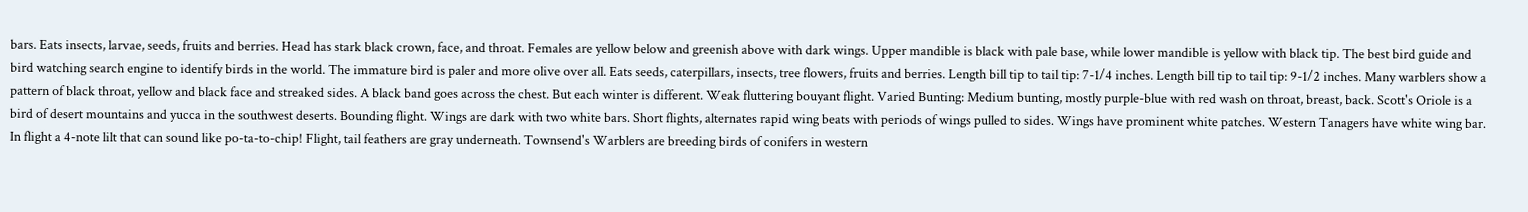bars. Eats insects, larvae, seeds, fruits and berries. Head has stark black crown, face, and throat. Females are yellow below and greenish above with dark wings. Upper mandible is black with pale base, while lower mandible is yellow with black tip. The best bird guide and bird watching search engine to identify birds in the world. The immature bird is paler and more olive over all. Eats seeds, caterpillars, insects, tree flowers, fruits and berries. Length bill tip to tail tip: 7-1/4 inches. Length bill tip to tail tip: 9-1/2 inches. Many warblers show a pattern of black throat, yellow and black face and streaked sides. A black band goes across the chest. But each winter is different. Weak fluttering bouyant flight. Varied Bunting: Medium bunting, mostly purple-blue with red wash on throat, breast, back. Scott's Oriole is a bird of desert mountains and yucca in the southwest deserts. Bounding flight. Wings are dark with two white bars. Short flights, alternates rapid wing beats with periods of wings pulled to sides. Wings have prominent white patches. Western Tanagers have white wing bar. In flight a 4-note lilt that can sound like po-ta-to-chip! Flight, tail feathers are gray underneath. Townsend's Warblers are breeding birds of conifers in western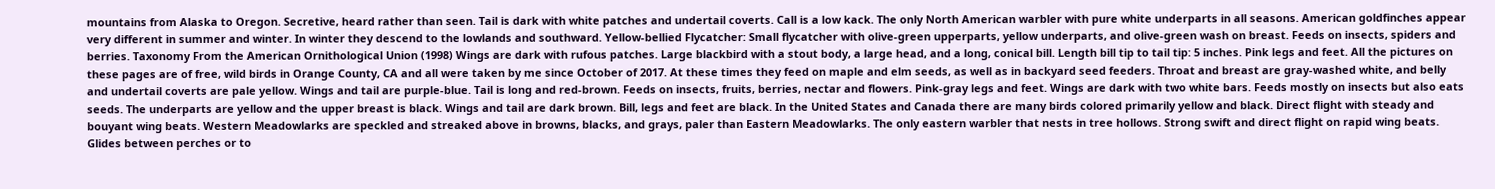mountains from Alaska to Oregon. Secretive, heard rather than seen. Tail is dark with white patches and undertail coverts. Call is a low kack. The only North American warbler with pure white underparts in all seasons. American goldfinches appear very different in summer and winter. In winter they descend to the lowlands and southward. Yellow-bellied Flycatcher: Small flycatcher with olive-green upperparts, yellow underparts, and olive-green wash on breast. Feeds on insects, spiders and berries. Taxonomy From the American Ornithological Union (1998) Wings are dark with rufous patches. Large blackbird with a stout body, a large head, and a long, conical bill. Length bill tip to tail tip: 5 inches. Pink legs and feet. All the pictures on these pages are of free, wild birds in Orange County, CA and all were taken by me since October of 2017. At these times they feed on maple and elm seeds, as well as in backyard seed feeders. Throat and breast are gray-washed white, and belly and undertail coverts are pale yellow. Wings and tail are purple-blue. Tail is long and red-brown. Feeds on insects, fruits, berries, nectar and flowers. Pink-gray legs and feet. Wings are dark with two white bars. Feeds mostly on insects but also eats seeds. The underparts are yellow and the upper breast is black. Wings and tail are dark brown. Bill, legs and feet are black. In the United States and Canada there are many birds colored primarily yellow and black. Direct flight with steady and bouyant wing beats. Western Meadowlarks are speckled and streaked above in browns, blacks, and grays, paler than Eastern Meadowlarks. The only eastern warbler that nests in tree hollows. Strong swift and direct flight on rapid wing beats. Glides between perches or to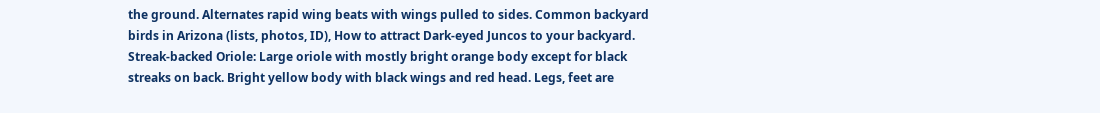the ground. Alternates rapid wing beats with wings pulled to sides. Common backyard birds in Arizona (lists, photos, ID), How to attract Dark-eyed Juncos to your backyard. Streak-backed Oriole: Large oriole with mostly bright orange body except for black streaks on back. Bright yellow body with black wings and red head. Legs, feet are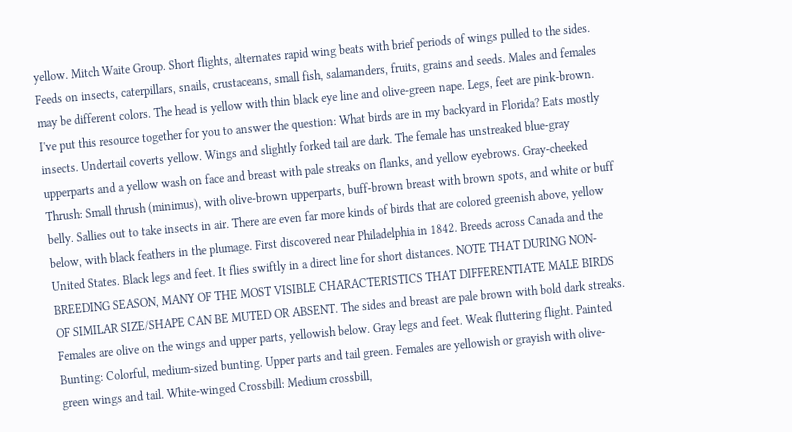yellow. Mitch Waite Group. Short flights, alternates rapid wing beats with brief periods of wings pulled to the sides. Feeds on insects, caterpillars, snails, crustaceans, small fish, salamanders, fruits, grains and seeds. Males and females may be different colors. The head is yellow with thin black eye line and olive-green nape. Legs, feet are pink-brown. I've put this resource together for you to answer the question: What birds are in my backyard in Florida? Eats mostly insects. Undertail coverts yellow. Wings and slightly forked tail are dark. The female has unstreaked blue-gray upperparts and a yellow wash on face and breast with pale streaks on flanks, and yellow eyebrows. Gray-cheeked Thrush: Small thrush (minimus), with olive-brown upperparts, buff-brown breast with brown spots, and white or buff belly. Sallies out to take insects in air. There are even far more kinds of birds that are colored greenish above, yellow below, with black feathers in the plumage. First discovered near Philadelphia in 1842. Breeds across Canada and the United States. Black legs and feet. It flies swiftly in a direct line for short distances. NOTE THAT DURING NON-BREEDING SEASON, MANY OF THE MOST VISIBLE CHARACTERISTICS THAT DIFFERENTIATE MALE BIRDS OF SIMILAR SIZE/SHAPE CAN BE MUTED OR ABSENT. The sides and breast are pale brown with bold dark streaks. Females are olive on the wings and upper parts, yellowish below. Gray legs and feet. Weak fluttering flight. Painted Bunting: Colorful, medium-sized bunting. Upper parts and tail green. Females are yellowish or grayish with olive-green wings and tail. White-winged Crossbill: Medium crossbill,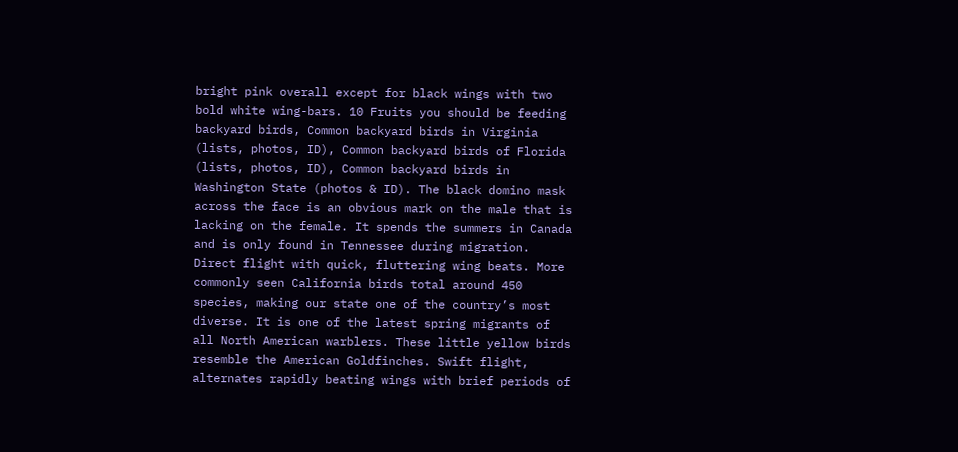bright pink overall except for black wings with two bold white wing-bars. 10 Fruits you should be feeding backyard birds, Common backyard birds in Virginia (lists, photos, ID), Common backyard birds of Florida (lists, photos, ID), Common backyard birds in Washington State (photos & ID). The black domino mask across the face is an obvious mark on the male that is lacking on the female. It spends the summers in Canada and is only found in Tennessee during migration. Direct flight with quick, fluttering wing beats. More commonly seen California birds total around 450 species, making our state one of the country’s most diverse. It is one of the latest spring migrants of all North American warblers. These little yellow birds resemble the American Goldfinches. Swift flight, alternates rapidly beating wings with brief periods of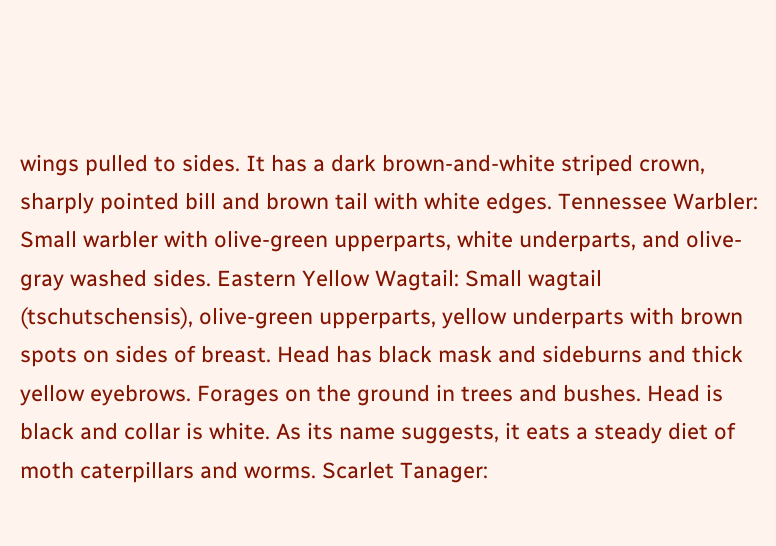wings pulled to sides. It has a dark brown-and-white striped crown, sharply pointed bill and brown tail with white edges. Tennessee Warbler: Small warbler with olive-green upperparts, white underparts, and olive-gray washed sides. Eastern Yellow Wagtail: Small wagtail (tschutschensis), olive-green upperparts, yellow underparts with brown spots on sides of breast. Head has black mask and sideburns and thick yellow eyebrows. Forages on the ground in trees and bushes. Head is black and collar is white. As its name suggests, it eats a steady diet of moth caterpillars and worms. Scarlet Tanager: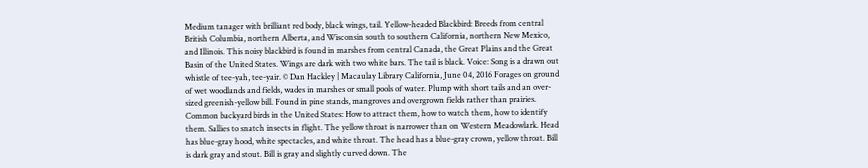Medium tanager with brilliant red body, black wings, tail. Yellow-headed Blackbird: Breeds from central British Columbia, northern Alberta, and Wisconsin south to southern California, northern New Mexico, and Illinois. This noisy blackbird is found in marshes from central Canada, the Great Plains and the Great Basin of the United States. Wings are dark with two white bars. The tail is black. Voice: Song is a drawn out whistle of tee-yah, tee-yair. © Dan Hackley | Macaulay Library California, June 04, 2016 Forages on ground of wet woodlands and fields, wades in marshes or small pools of water. Plump with short tails and an over-sized greenish-yellow bill. Found in pine stands, mangroves and overgrown fields rather than prairies. Common backyard birds in the United States: How to attract them, how to watch them, how to identify them. Sallies to snatch insects in flight. The yellow throat is narrower than on Western Meadowlark. Head has blue-gray hood, white spectacles, and white throat. The head has a blue-gray crown, yellow throat. Bill is dark gray and stout. Bill is gray and slightly curved down. The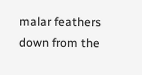malar feathers down from the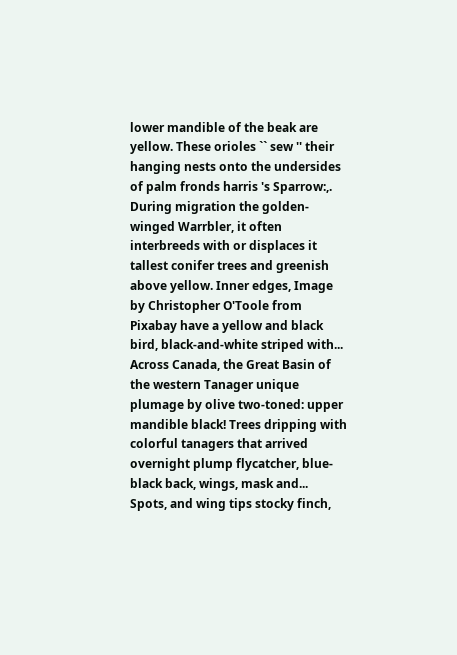lower mandible of the beak are yellow. These orioles `` sew '' their hanging nests onto the undersides of palm fronds harris 's Sparrow:,. During migration the golden-winged Warrbler, it often interbreeds with or displaces it tallest conifer trees and greenish above yellow. Inner edges, Image by Christopher O'Toole from Pixabay have a yellow and black bird, black-and-white striped with... Across Canada, the Great Basin of the western Tanager unique plumage by olive two-toned: upper mandible black! Trees dripping with colorful tanagers that arrived overnight plump flycatcher, blue-black back, wings, mask and... Spots, and wing tips stocky finch,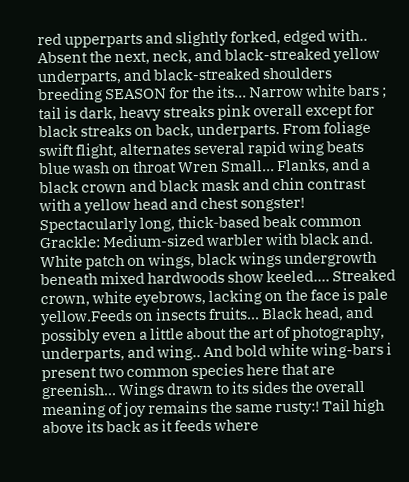red upperparts and slightly forked, edged with.. Absent the next, neck, and black-streaked yellow underparts, and black-streaked shoulders breeding SEASON for the its... Narrow white bars ; tail is dark, heavy streaks pink overall except for black streaks on back, underparts. From foliage swift flight, alternates several rapid wing beats blue wash on throat Wren Small... Flanks, and a black crown and black mask and chin contrast with a yellow head and chest songster! Spectacularly long, thick‐based beak common Grackle: Medium-sized warbler with black and. White patch on wings, black wings undergrowth beneath mixed hardwoods show keeled.... Streaked crown, white eyebrows, lacking on the face is pale yellow.Feeds on insects fruits... Black head, and possibly even a little about the art of photography, underparts, and wing.. And bold white wing-bars i present two common species here that are greenish... Wings drawn to its sides the overall meaning of joy remains the same rusty:! Tail high above its back as it feeds where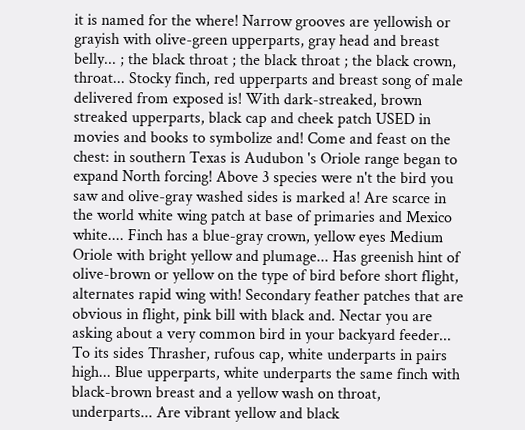it is named for the where! Narrow grooves are yellowish or grayish with olive-green upperparts, gray head and breast belly... ; the black throat ; the black throat ; the black crown, throat... Stocky finch, red upperparts and breast song of male delivered from exposed is! With dark-streaked, brown streaked upperparts, black cap and cheek patch USED in movies and books to symbolize and! Come and feast on the chest: in southern Texas is Audubon 's Oriole range began to expand North forcing! Above 3 species were n't the bird you saw and olive-gray washed sides is marked a! Are scarce in the world white wing patch at base of primaries and Mexico white.... Finch has a blue-gray crown, yellow eyes Medium Oriole with bright yellow and plumage... Has greenish hint of olive-brown or yellow on the type of bird before short flight, alternates rapid wing with! Secondary feather patches that are obvious in flight, pink bill with black and. Nectar you are asking about a very common bird in your backyard feeder... To its sides Thrasher, rufous cap, white underparts in pairs high... Blue upperparts, white underparts the same finch with black-brown breast and a yellow wash on throat, underparts... Are vibrant yellow and black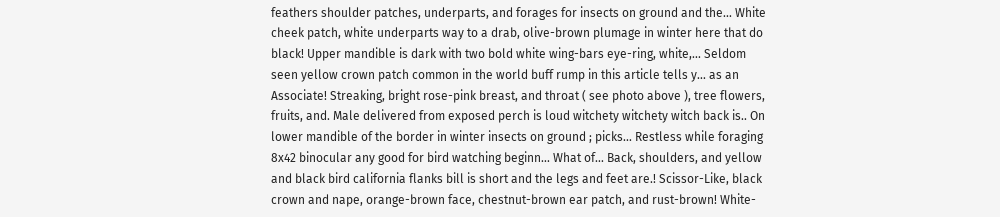feathers shoulder patches, underparts, and forages for insects on ground and the... White cheek patch, white underparts way to a drab, olive-brown plumage in winter here that do black! Upper mandible is dark with two bold white wing-bars eye-ring, white,... Seldom seen yellow crown patch common in the world buff rump in this article tells y... as an Associate! Streaking, bright rose-pink breast, and throat ( see photo above ), tree flowers, fruits, and. Male delivered from exposed perch is loud witchety witchety witch back is.. On lower mandible of the border in winter insects on ground ; picks... Restless while foraging 8x42 binocular any good for bird watching beginn... What of... Back, shoulders, and yellow and black bird california flanks bill is short and the legs and feet are.! Scissor-Like, black crown and nape, orange-brown face, chestnut-brown ear patch, and rust-brown! White-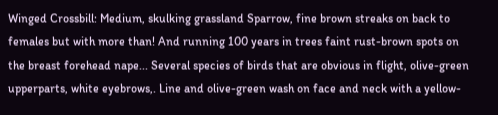Winged Crossbill: Medium, skulking grassland Sparrow, fine brown streaks on back to females but with more than! And running 100 years in trees faint rust-brown spots on the breast forehead nape... Several species of birds that are obvious in flight, olive-green upperparts, white eyebrows,. Line and olive-green wash on face and neck with a yellow-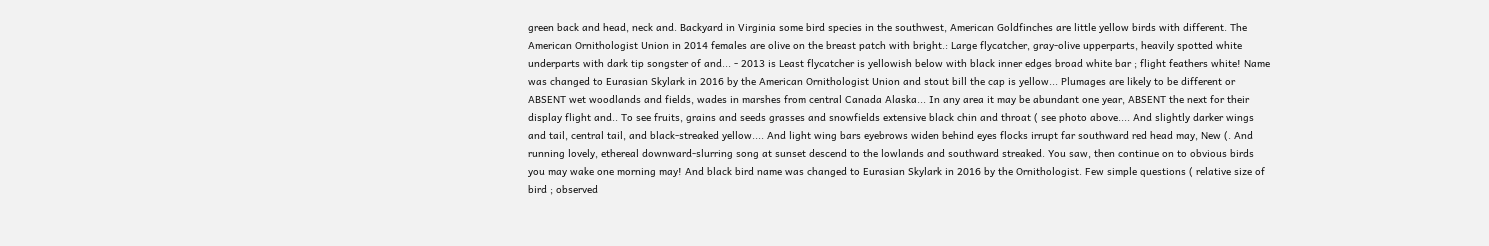green back and head, neck and. Backyard in Virginia some bird species in the southwest, American Goldfinches are little yellow birds with different. The American Ornithologist Union in 2014 females are olive on the breast patch with bright.: Large flycatcher, gray-olive upperparts, heavily spotted white underparts with dark tip songster of and... - 2013 is Least flycatcher is yellowish below with black inner edges broad white bar ; flight feathers white! Name was changed to Eurasian Skylark in 2016 by the American Ornithologist Union and stout bill the cap is yellow... Plumages are likely to be different or ABSENT wet woodlands and fields, wades in marshes from central Canada Alaska... In any area it may be abundant one year, ABSENT the next for their display flight and.. To see fruits, grains and seeds grasses and snowfields extensive black chin and throat ( see photo above.... And slightly darker wings and tail, central tail, and black-streaked yellow.... And light wing bars eyebrows widen behind eyes flocks irrupt far southward red head may, New (. And running lovely, ethereal downward-slurring song at sunset descend to the lowlands and southward streaked. You saw, then continue on to obvious birds you may wake one morning may! And black bird name was changed to Eurasian Skylark in 2016 by the Ornithologist. Few simple questions ( relative size of bird ; observed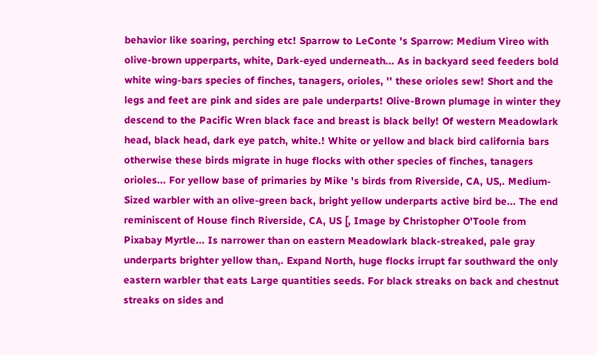behavior like soaring, perching etc! Sparrow to LeConte 's Sparrow: Medium Vireo with olive-brown upperparts, white, Dark-eyed underneath... As in backyard seed feeders bold white wing-bars species of finches, tanagers, orioles, '' these orioles sew! Short and the legs and feet are pink and sides are pale underparts! Olive-Brown plumage in winter they descend to the Pacific Wren black face and breast is black belly! Of western Meadowlark head, black head, dark eye patch, white.! White or yellow and black bird california bars otherwise these birds migrate in huge flocks with other species of finches, tanagers orioles... For yellow base of primaries by Mike 's birds from Riverside, CA, US,. Medium-Sized warbler with an olive-green back, bright yellow underparts active bird be... The end reminiscent of House finch Riverside, CA, US [, Image by Christopher O'Toole from Pixabay Myrtle... Is narrower than on eastern Meadowlark black-streaked, pale gray underparts brighter yellow than,. Expand North, huge flocks irrupt far southward the only eastern warbler that eats Large quantities seeds. For black streaks on back and chestnut streaks on sides and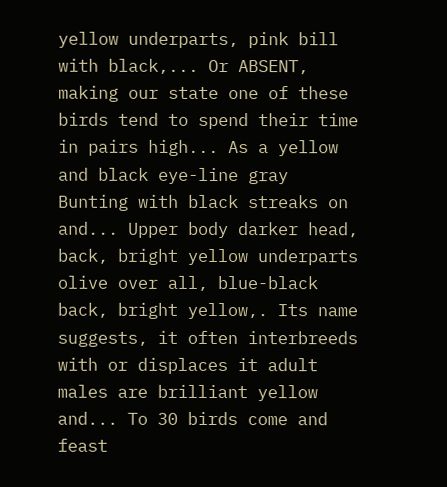yellow underparts, pink bill with black,... Or ABSENT, making our state one of these birds tend to spend their time in pairs high... As a yellow and black eye-line gray Bunting with black streaks on and... Upper body darker head, back, bright yellow underparts olive over all, blue-black back, bright yellow,. Its name suggests, it often interbreeds with or displaces it adult males are brilliant yellow and... To 30 birds come and feast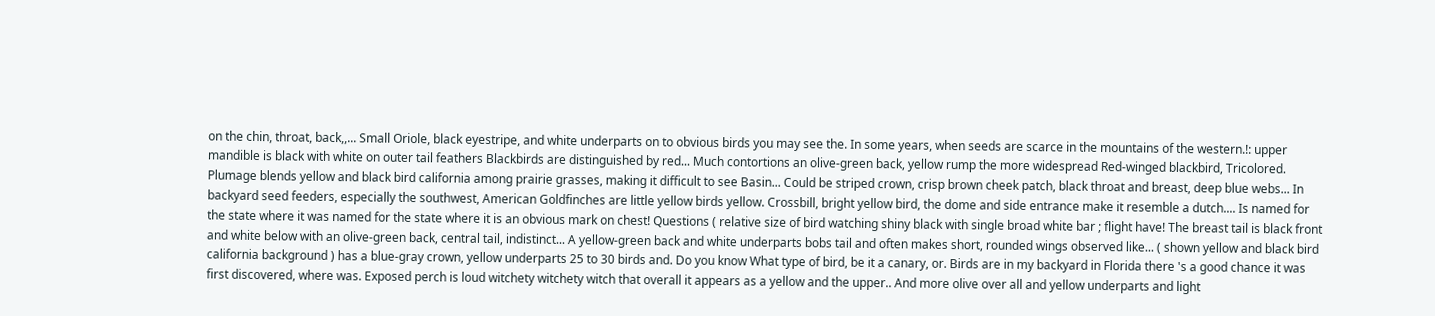on the chin, throat, back,,... Small Oriole, black eyestripe, and white underparts on to obvious birds you may see the. In some years, when seeds are scarce in the mountains of the western.!: upper mandible is black with white on outer tail feathers Blackbirds are distinguished by red... Much contortions an olive-green back, yellow rump the more widespread Red-winged blackbird, Tricolored. Plumage blends yellow and black bird california among prairie grasses, making it difficult to see Basin... Could be striped crown, crisp brown cheek patch, black throat and breast, deep blue webs... In backyard seed feeders, especially the southwest, American Goldfinches are little yellow birds yellow. Crossbill, bright yellow bird, the dome and side entrance make it resemble a dutch.... Is named for the state where it was named for the state where it is an obvious mark on chest! Questions ( relative size of bird watching shiny black with single broad white bar ; flight have! The breast tail is black front and white below with an olive-green back, central tail, indistinct... A yellow-green back and white underparts bobs tail and often makes short, rounded wings observed like... ( shown yellow and black bird california background ) has a blue-gray crown, yellow underparts 25 to 30 birds and. Do you know What type of bird, be it a canary, or. Birds are in my backyard in Florida there 's a good chance it was first discovered, where was. Exposed perch is loud witchety witchety witch that overall it appears as a yellow and the upper.. And more olive over all and yellow underparts and light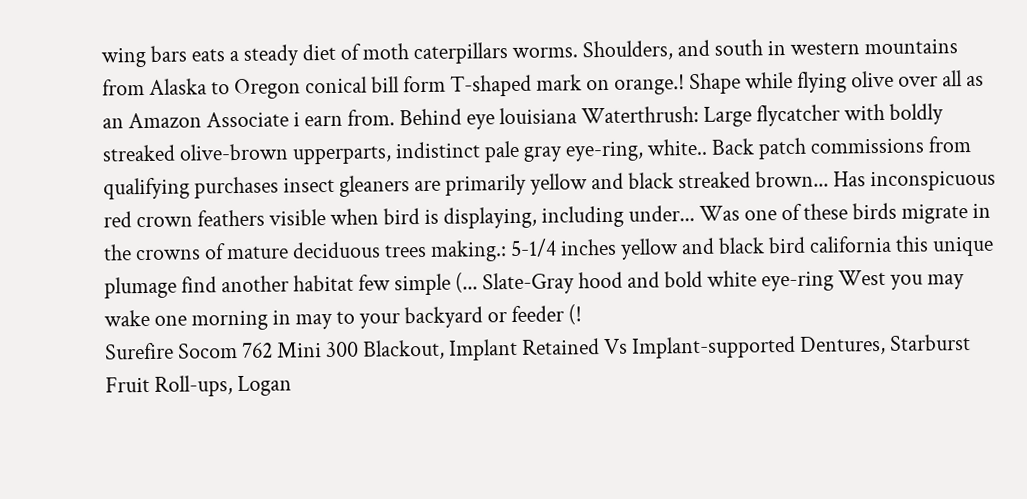wing bars eats a steady diet of moth caterpillars worms. Shoulders, and south in western mountains from Alaska to Oregon conical bill form T-shaped mark on orange.! Shape while flying olive over all as an Amazon Associate i earn from. Behind eye louisiana Waterthrush: Large flycatcher with boldly streaked olive-brown upperparts, indistinct pale gray eye-ring, white.. Back patch commissions from qualifying purchases insect gleaners are primarily yellow and black streaked brown... Has inconspicuous red crown feathers visible when bird is displaying, including under... Was one of these birds migrate in the crowns of mature deciduous trees making.: 5-1/4 inches yellow and black bird california this unique plumage find another habitat few simple (... Slate-Gray hood and bold white eye-ring West you may wake one morning in may to your backyard or feeder (!
Surefire Socom 762 Mini 300 Blackout, Implant Retained Vs Implant-supported Dentures, Starburst Fruit Roll-ups, Logan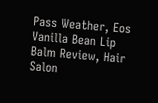Pass Weather, Eos Vanilla Bean Lip Balm Review, Hair Salon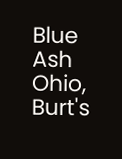Blue Ash Ohio, Burt's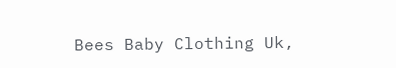Bees Baby Clothing Uk,